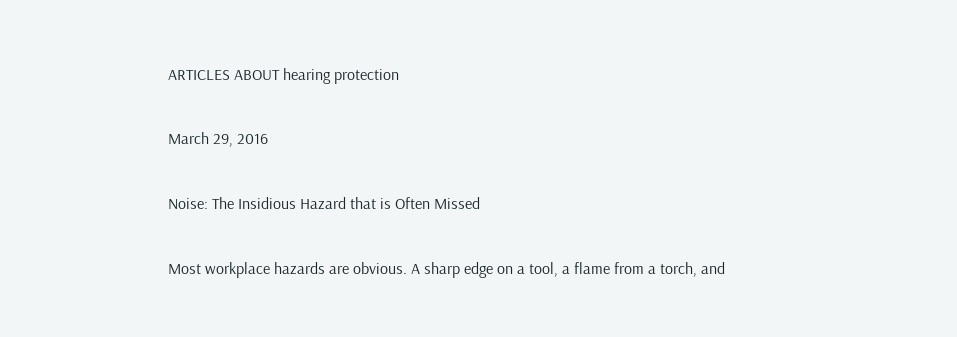ARTICLES ABOUT hearing protection

March 29, 2016

Noise: The Insidious Hazard that is Often Missed

Most workplace hazards are obvious. A sharp edge on a tool, a flame from a torch, and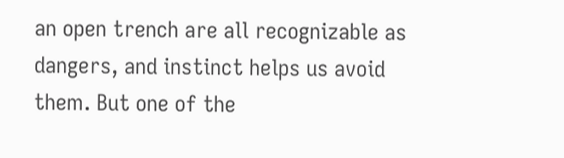an open trench are all recognizable as dangers, and instinct helps us avoid them. But one of the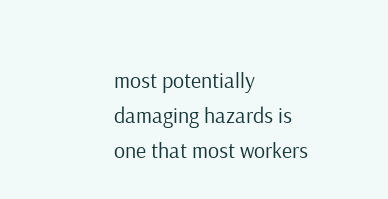most potentially damaging hazards is one that most workers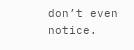don’t even notice.